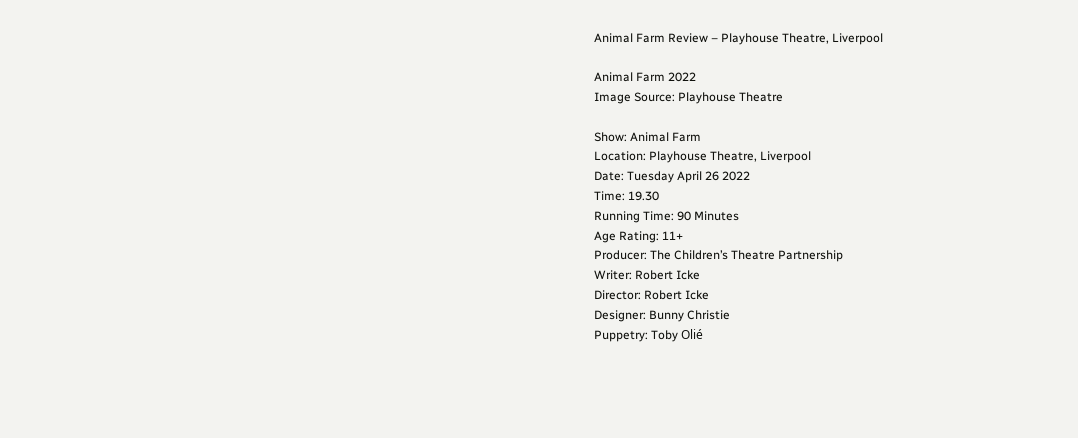Animal Farm Review – Playhouse Theatre, Liverpool

Animal Farm 2022
Image Source: Playhouse Theatre

Show: Animal Farm
Location: Playhouse Theatre, Liverpool
Date: Tuesday April 26 2022
Time: 19.30
Running Time: 90 Minutes
Age Rating: 11+
Producer: The Children’s Theatre Partnership
Writer: Robert Icke
Director: Robert Icke
Designer: Bunny Christie
Puppetry: Toby Olié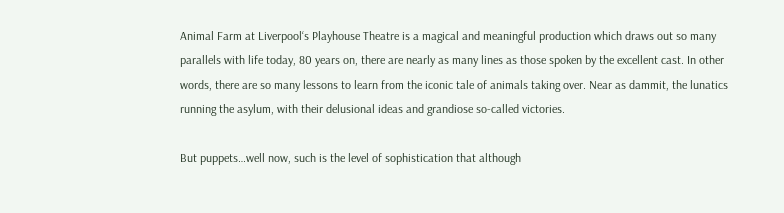Animal Farm at Liverpool‘s Playhouse Theatre is a magical and meaningful production which draws out so many parallels with life today, 80 years on, there are nearly as many lines as those spoken by the excellent cast. In other words, there are so many lessons to learn from the iconic tale of animals taking over. Near as dammit, the lunatics running the asylum, with their delusional ideas and grandiose so-called victories.

But puppets…well now, such is the level of sophistication that although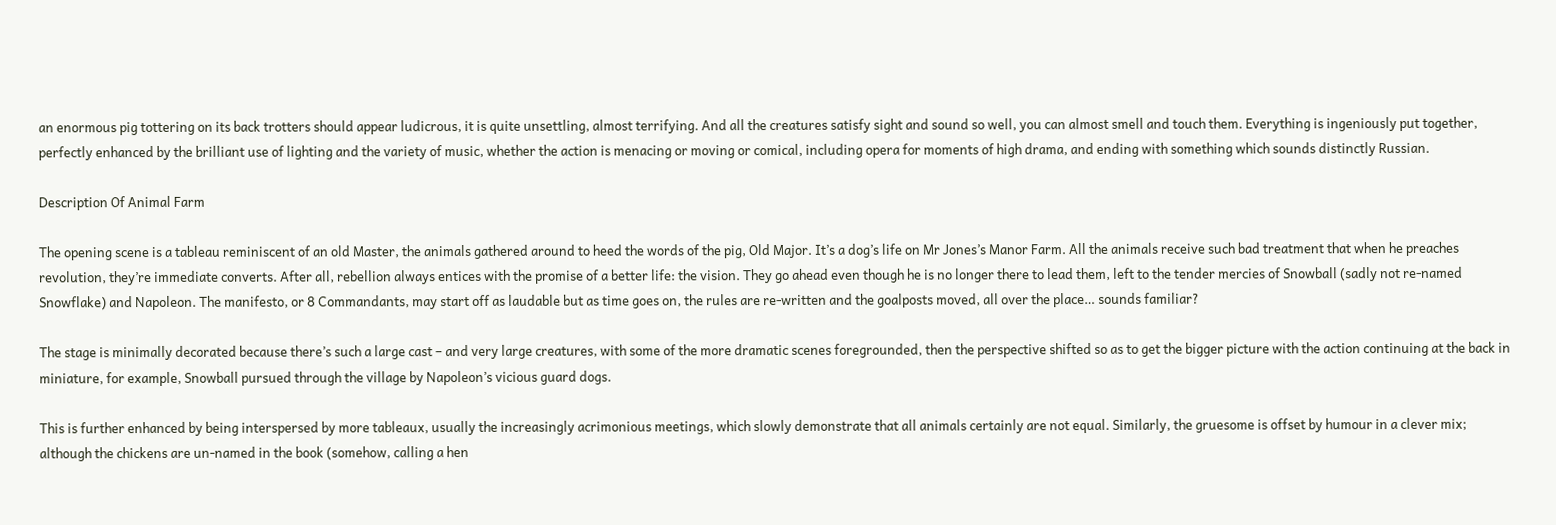an enormous pig tottering on its back trotters should appear ludicrous, it is quite unsettling, almost terrifying. And all the creatures satisfy sight and sound so well, you can almost smell and touch them. Everything is ingeniously put together, perfectly enhanced by the brilliant use of lighting and the variety of music, whether the action is menacing or moving or comical, including opera for moments of high drama, and ending with something which sounds distinctly Russian.

Description Of Animal Farm

The opening scene is a tableau reminiscent of an old Master, the animals gathered around to heed the words of the pig, Old Major. It’s a dog’s life on Mr Jones’s Manor Farm. All the animals receive such bad treatment that when he preaches revolution, they’re immediate converts. After all, rebellion always entices with the promise of a better life: the vision. They go ahead even though he is no longer there to lead them, left to the tender mercies of Snowball (sadly not re-named Snowflake) and Napoleon. The manifesto, or 8 Commandants, may start off as laudable but as time goes on, the rules are re-written and the goalposts moved, all over the place… sounds familiar?

The stage is minimally decorated because there’s such a large cast – and very large creatures, with some of the more dramatic scenes foregrounded, then the perspective shifted so as to get the bigger picture with the action continuing at the back in miniature, for example, Snowball pursued through the village by Napoleon’s vicious guard dogs.

This is further enhanced by being interspersed by more tableaux, usually the increasingly acrimonious meetings, which slowly demonstrate that all animals certainly are not equal. Similarly, the gruesome is offset by humour in a clever mix; although the chickens are un-named in the book (somehow, calling a hen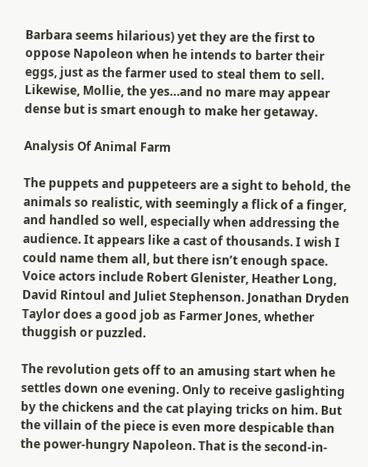Barbara seems hilarious) yet they are the first to oppose Napoleon when he intends to barter their eggs, just as the farmer used to steal them to sell. Likewise, Mollie, the yes…and no mare may appear dense but is smart enough to make her getaway.

Analysis Of Animal Farm

The puppets and puppeteers are a sight to behold, the animals so realistic, with seemingly a flick of a finger, and handled so well, especially when addressing the audience. It appears like a cast of thousands. I wish I could name them all, but there isn’t enough space. Voice actors include Robert Glenister, Heather Long, David Rintoul and Juliet Stephenson. Jonathan Dryden Taylor does a good job as Farmer Jones, whether thuggish or puzzled.

The revolution gets off to an amusing start when he settles down one evening. Only to receive gaslighting by the chickens and the cat playing tricks on him. But the villain of the piece is even more despicable than the power-hungry Napoleon. That is the second-in-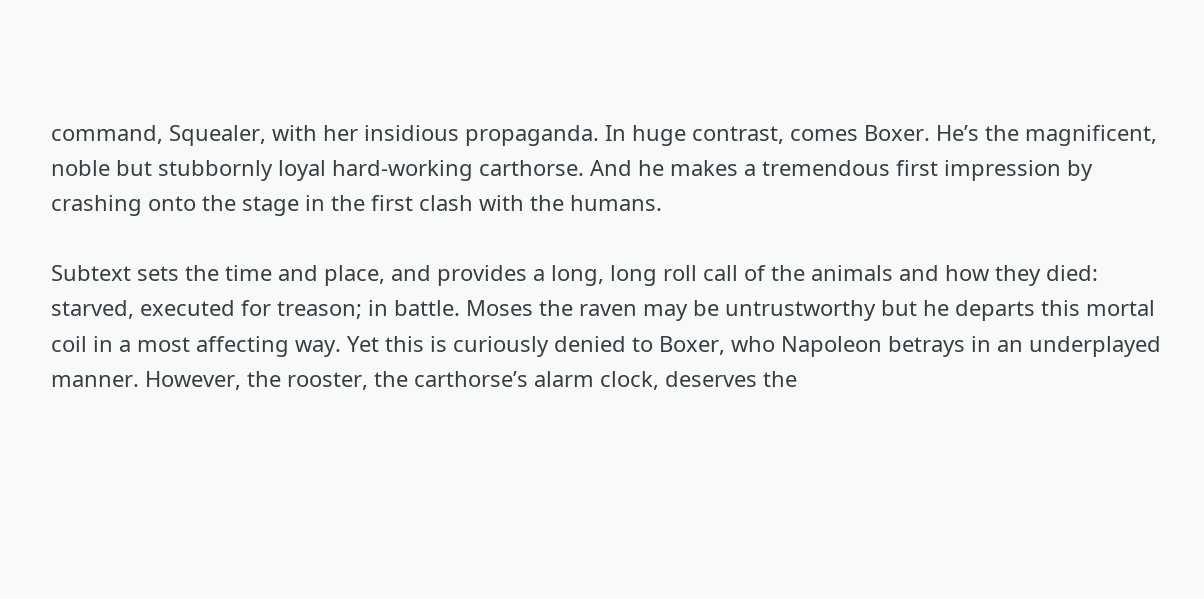command, Squealer, with her insidious propaganda. In huge contrast, comes Boxer. He’s the magnificent, noble but stubbornly loyal hard-working carthorse. And he makes a tremendous first impression by crashing onto the stage in the first clash with the humans.

Subtext sets the time and place, and provides a long, long roll call of the animals and how they died: starved, executed for treason; in battle. Moses the raven may be untrustworthy but he departs this mortal coil in a most affecting way. Yet this is curiously denied to Boxer, who Napoleon betrays in an underplayed manner. However, the rooster, the carthorse’s alarm clock, deserves the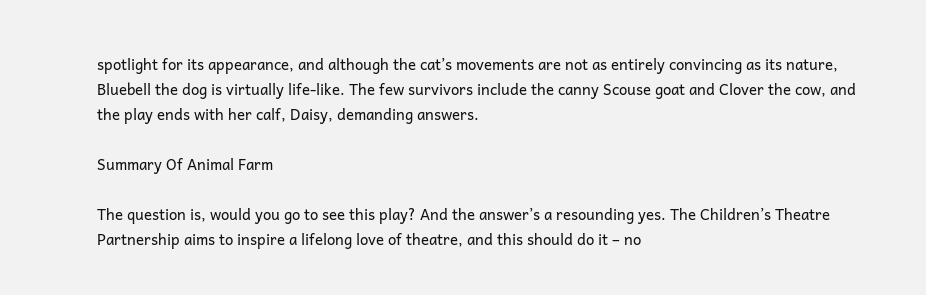spotlight for its appearance, and although the cat’s movements are not as entirely convincing as its nature, Bluebell the dog is virtually life-like. The few survivors include the canny Scouse goat and Clover the cow, and the play ends with her calf, Daisy, demanding answers.

Summary Of Animal Farm

The question is, would you go to see this play? And the answer’s a resounding yes. The Children’s Theatre Partnership aims to inspire a lifelong love of theatre, and this should do it – no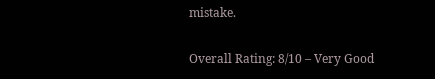mistake.

Overall Rating: 8/10 – Very Good